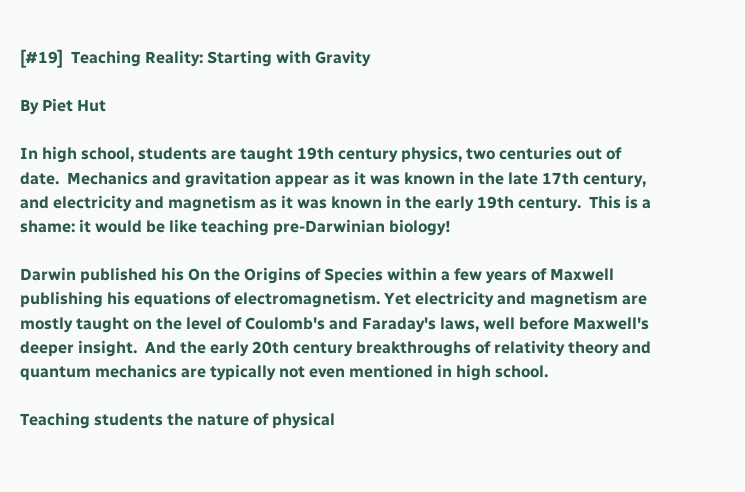[#19]  Teaching Reality: Starting with Gravity

By Piet Hut

In high school, students are taught 19th century physics, two centuries out of date.  Mechanics and gravitation appear as it was known in the late 17th century, and electricity and magnetism as it was known in the early 19th century.  This is a shame: it would be like teaching pre-Darwinian biology!

Darwin published his On the Origins of Species within a few years of Maxwell publishing his equations of electromagnetism. Yet electricity and magnetism are mostly taught on the level of Coulomb's and Faraday's laws, well before Maxwell's deeper insight.  And the early 20th century breakthroughs of relativity theory and quantum mechanics are typically not even mentioned in high school.

Teaching students the nature of physical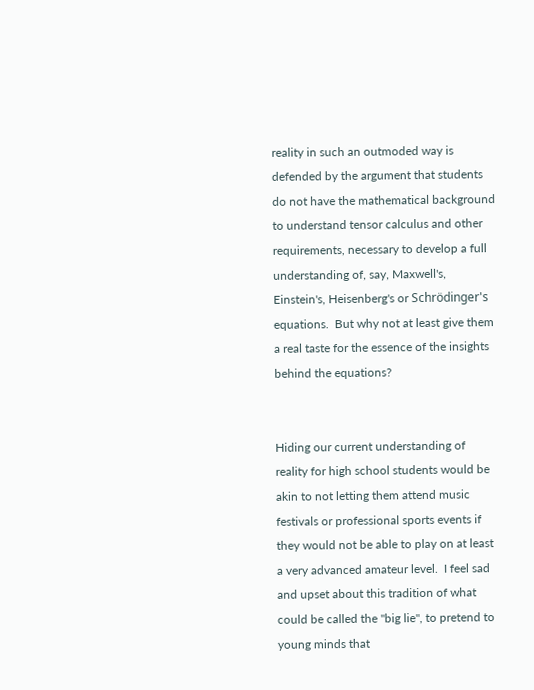reality in such an outmoded way is defended by the argument that students do not have the mathematical background to understand tensor calculus and other requirements, necessary to develop a full understanding of, say, Maxwell's, Einstein's, Heisenberg's or Schrödinger's equations.  But why not at least give them a real taste for the essence of the insights behind the equations?


Hiding our current understanding of reality for high school students would be akin to not letting them attend music festivals or professional sports events if they would not be able to play on at least a very advanced amateur level.  I feel sad and upset about this tradition of what could be called the "big lie", to pretend to young minds that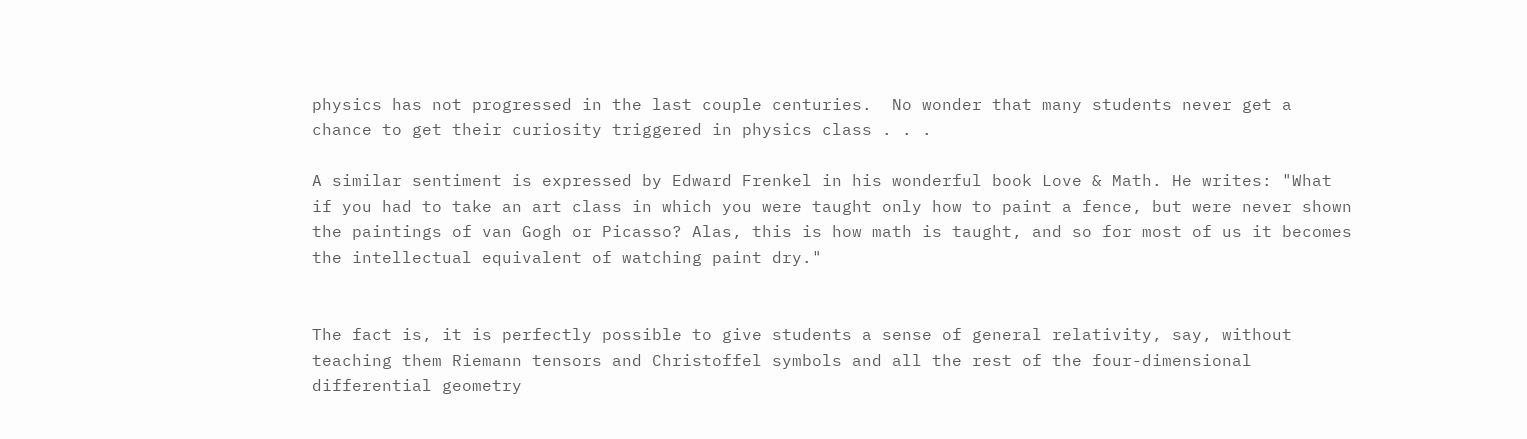physics has not progressed in the last couple centuries.  No wonder that many students never get a chance to get their curiosity triggered in physics class . . .

A similar sentiment is expressed by Edward Frenkel in his wonderful book Love & Math. He writes: "What if you had to take an art class in which you were taught only how to paint a fence, but were never shown the paintings of van Gogh or Picasso? Alas, this is how math is taught, and so for most of us it becomes the intellectual equivalent of watching paint dry."


The fact is, it is perfectly possible to give students a sense of general relativity, say, without teaching them Riemann tensors and Christoffel symbols and all the rest of the four-dimensional differential geometry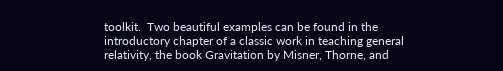toolkit.  Two beautiful examples can be found in the introductory chapter of a classic work in teaching general relativity, the book Gravitation by Misner, Thorne, and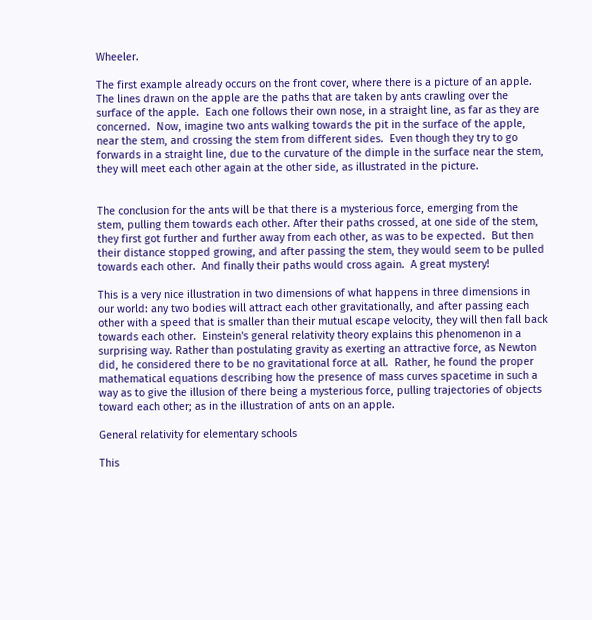Wheeler.

The first example already occurs on the front cover, where there is a picture of an apple.  The lines drawn on the apple are the paths that are taken by ants crawling over the surface of the apple.  Each one follows their own nose, in a straight line, as far as they are concerned.  Now, imagine two ants walking towards the pit in the surface of the apple, near the stem, and crossing the stem from different sides.  Even though they try to go forwards in a straight line, due to the curvature of the dimple in the surface near the stem, they will meet each other again at the other side, as illustrated in the picture.


The conclusion for the ants will be that there is a mysterious force, emerging from the stem, pulling them towards each other. After their paths crossed, at one side of the stem, they first got further and further away from each other, as was to be expected.  But then their distance stopped growing, and after passing the stem, they would seem to be pulled towards each other.  And finally their paths would cross again.  A great mystery!

This is a very nice illustration in two dimensions of what happens in three dimensions in our world: any two bodies will attract each other gravitationally, and after passing each other with a speed that is smaller than their mutual escape velocity, they will then fall back towards each other.  Einstein's general relativity theory explains this phenomenon in a surprising way. Rather than postulating gravity as exerting an attractive force, as Newton did, he considered there to be no gravitational force at all.  Rather, he found the proper mathematical equations describing how the presence of mass curves spacetime in such a way as to give the illusion of there being a mysterious force, pulling trajectories of objects toward each other; as in the illustration of ants on an apple.

General relativity for elementary schools

This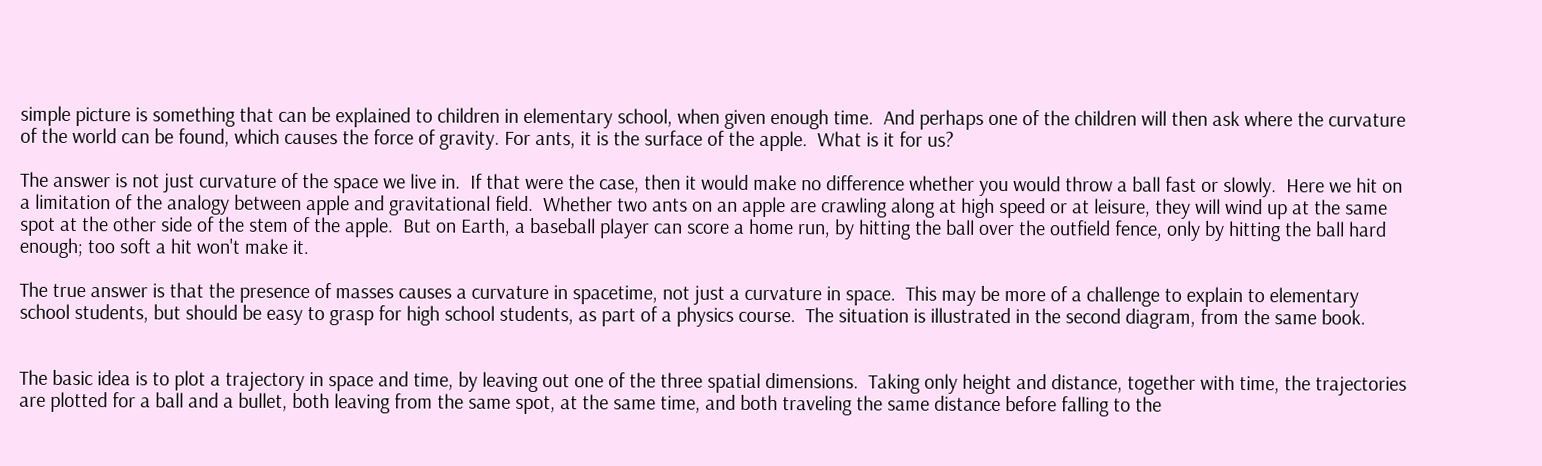simple picture is something that can be explained to children in elementary school, when given enough time.  And perhaps one of the children will then ask where the curvature of the world can be found, which causes the force of gravity. For ants, it is the surface of the apple.  What is it for us?

The answer is not just curvature of the space we live in.  If that were the case, then it would make no difference whether you would throw a ball fast or slowly.  Here we hit on a limitation of the analogy between apple and gravitational field.  Whether two ants on an apple are crawling along at high speed or at leisure, they will wind up at the same spot at the other side of the stem of the apple.  But on Earth, a baseball player can score a home run, by hitting the ball over the outfield fence, only by hitting the ball hard enough; too soft a hit won't make it.

The true answer is that the presence of masses causes a curvature in spacetime, not just a curvature in space.  This may be more of a challenge to explain to elementary school students, but should be easy to grasp for high school students, as part of a physics course.  The situation is illustrated in the second diagram, from the same book.


The basic idea is to plot a trajectory in space and time, by leaving out one of the three spatial dimensions.  Taking only height and distance, together with time, the trajectories are plotted for a ball and a bullet, both leaving from the same spot, at the same time, and both traveling the same distance before falling to the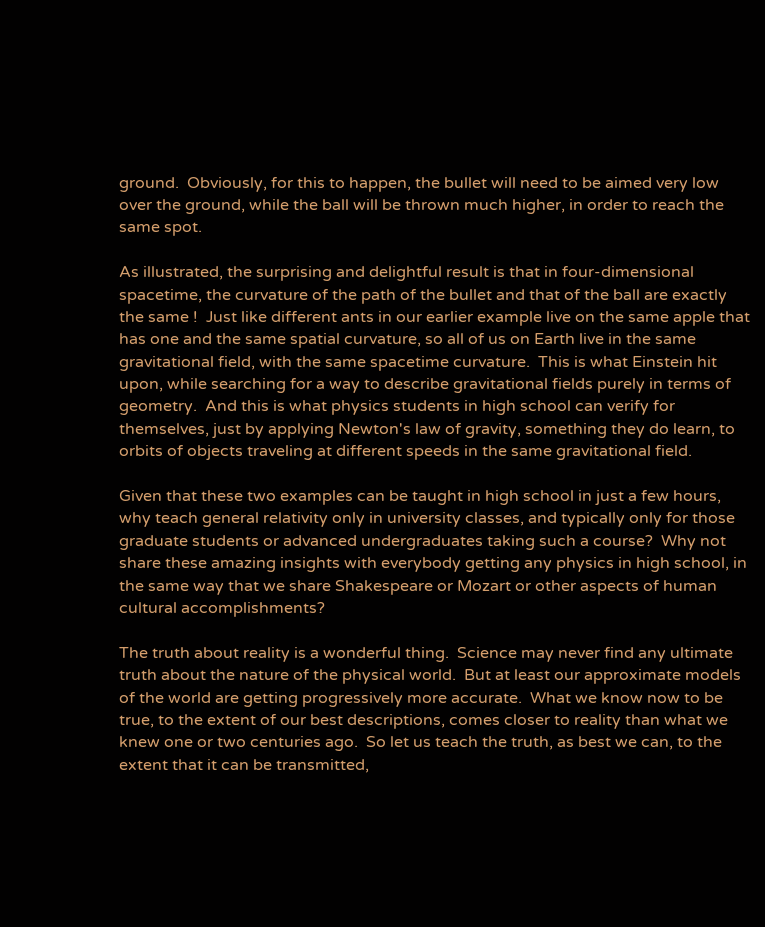ground.  Obviously, for this to happen, the bullet will need to be aimed very low over the ground, while the ball will be thrown much higher, in order to reach the same spot.

As illustrated, the surprising and delightful result is that in four-dimensional spacetime, the curvature of the path of the bullet and that of the ball are exactly the same !  Just like different ants in our earlier example live on the same apple that has one and the same spatial curvature, so all of us on Earth live in the same gravitational field, with the same spacetime curvature.  This is what Einstein hit upon, while searching for a way to describe gravitational fields purely in terms of geometry.  And this is what physics students in high school can verify for themselves, just by applying Newton's law of gravity, something they do learn, to orbits of objects traveling at different speeds in the same gravitational field.

Given that these two examples can be taught in high school in just a few hours, why teach general relativity only in university classes, and typically only for those graduate students or advanced undergraduates taking such a course?  Why not share these amazing insights with everybody getting any physics in high school, in the same way that we share Shakespeare or Mozart or other aspects of human cultural accomplishments?

The truth about reality is a wonderful thing.  Science may never find any ultimate truth about the nature of the physical world.  But at least our approximate models of the world are getting progressively more accurate.  What we know now to be true, to the extent of our best descriptions, comes closer to reality than what we knew one or two centuries ago.  So let us teach the truth, as best we can, to the extent that it can be transmitted,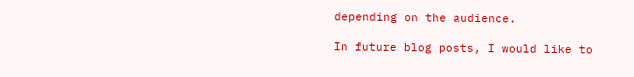depending on the audience.

In future blog posts, I would like to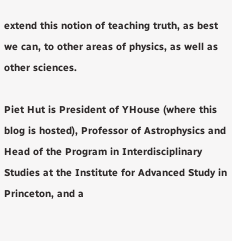extend this notion of teaching truth, as best we can, to other areas of physics, as well as other sciences.

Piet Hut is President of YHouse (where this blog is hosted), Professor of Astrophysics and Head of the Program in Interdisciplinary Studies at the Institute for Advanced Study in Princeton, and a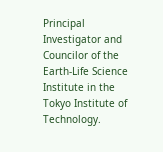Principal Investigator and Councilor of the Earth-Life Science Institute in the Tokyo Institute of Technology.